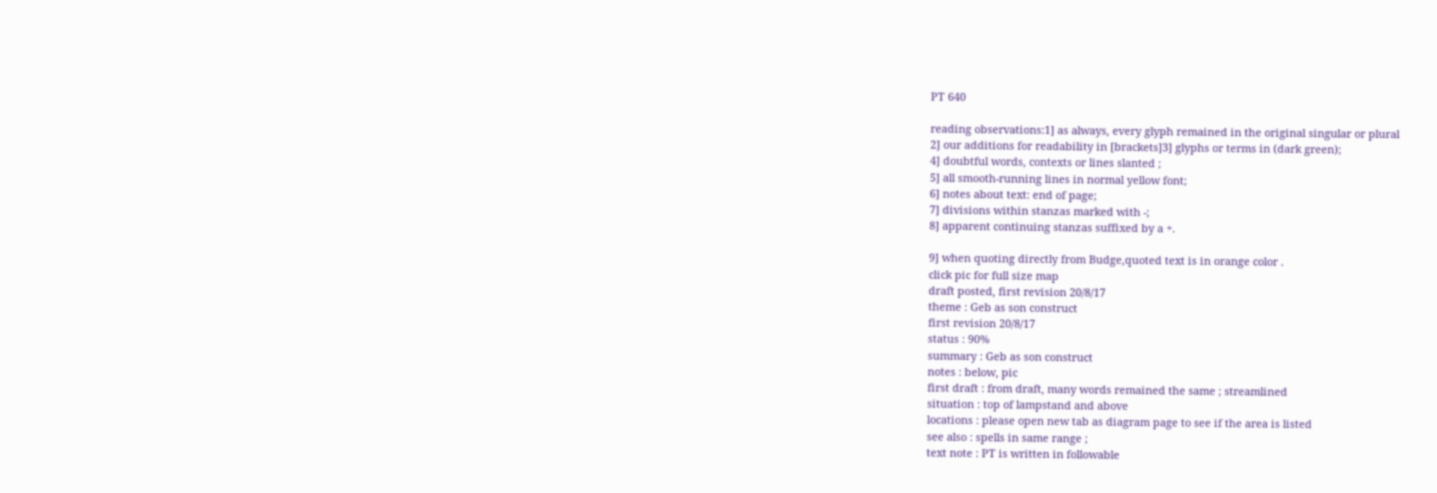PT 640

reading observations:1] as always, every glyph remained in the original singular or plural
2] our additions for readability in [brackets]3] glyphs or terms in (dark green);
4] doubtful words, contexts or lines slanted ;
5] all smooth-running lines in normal yellow font;
6] notes about text: end of page;
7] divisions within stanzas marked with -;
8] apparent continuing stanzas suffixed by a +.

9] when quoting directly from Budge,quoted text is in orange color .
click pic for full size map
draft posted, first revision 20/8/17
theme : Geb as son construct
first revision 20/8/17
status : 90%
summary : Geb as son construct
notes : below, pic
first draft : from draft, many words remained the same ; streamlined
situation : top of lampstand and above
locations : please open new tab as diagram page to see if the area is listed
see also : spells in same range ;
text note : PT is written in followable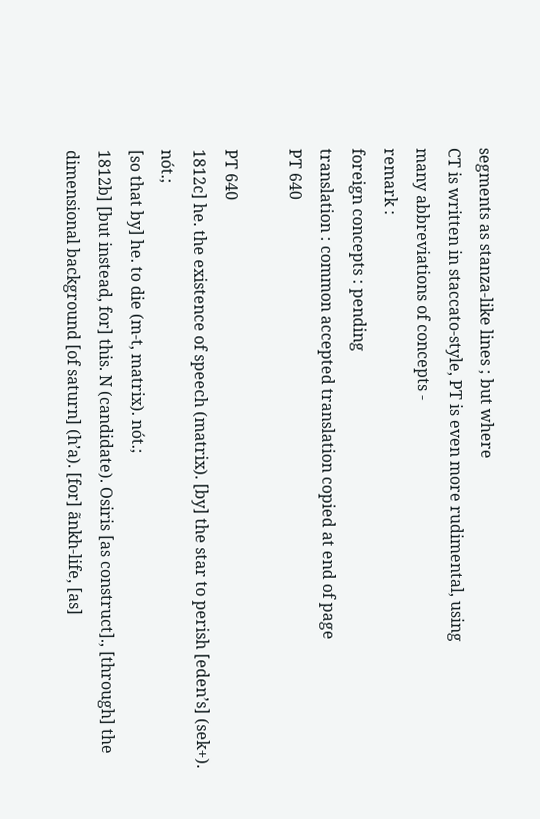segments as stanza-like lines ; but where
CT is written in staccato-style, PT is even more rudimental, using
many abbreviations of concepts -
remark :
foreign concepts : pending
translation : common accepted translation copied at end of page
PT 640

PT 640
1812c] he. the existence of speech (matrix). [by] the star to perish [eden’s] (sek+). nót.;
[so that by] he. to die (m-t, matrix). nót.;
1812b] [but instead, for] this. N (candidate). Osiris [as construct]., [through] the dimensional background [of saturn] (h’a). [for] ãnkh-life, [as]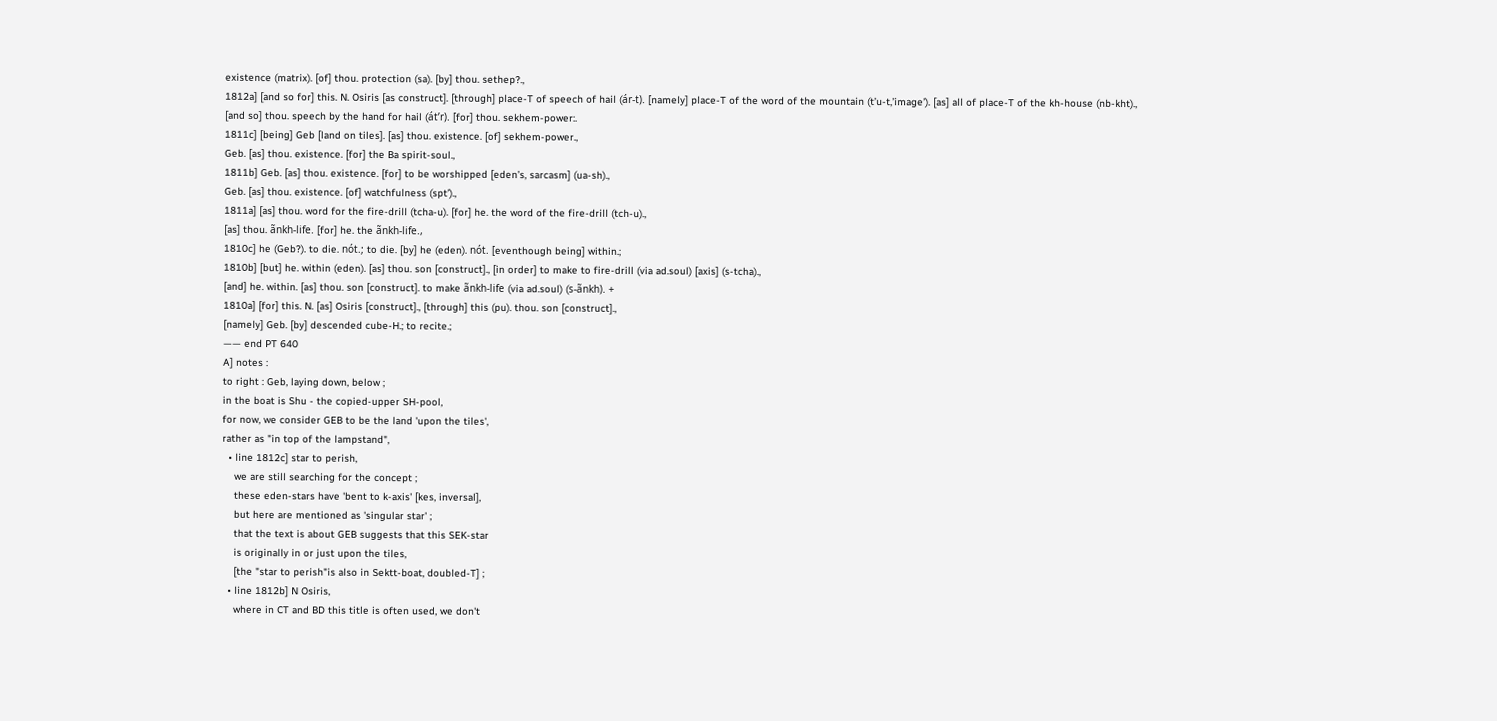existence (matrix). [of] thou. protection (sa). [by] thou. sethep?.,
1812a] [and so for] this. N. Osiris [as construct]. [through] place-T of speech of hail (ár-t). [namely] place-T of the word of the mountain (t’u-t,’image’). [as] all of place-T of the kh-house (nb-kht).,
[and so] thou. speech by the hand for hail (át’r). [for] thou. sekhem-power:.
1811c] [being] Geb [land on tiles]. [as] thou. existence. [of] sekhem-power.,
Geb. [as] thou. existence. [for] the Ba spirit-soul.,
1811b] Geb. [as] thou. existence. [for] to be worshipped [eden’s, sarcasm] (ua-sh).,
Geb. [as] thou. existence. [of] watchfulness (spt’).,
1811a] [as] thou. word for the fire-drill (tcha-u). [for] he. the word of the fire-drill (tch-u).,
[as] thou. ãnkh-life. [for] he. the ãnkh-life.,
1810c] he (Geb?). to die. nót.; to die. [by] he (eden). nót. [eventhough being] within.;
1810b] [but] he. within (eden). [as] thou. son [construct]., [in order] to make to fire-drill (via ad.soul) [axis] (s-tcha).,
[and] he. within. [as] thou. son [construct]. to make ãnkh-life (via ad.soul) (s-ãnkh). +
1810a] [for] this. N. [as] Osiris [construct]., [through] this (pu). thou. son [construct].,
[namely] Geb. [by] descended cube-H.; to recite.;
—— end PT 640
A] notes :
to right : Geb, laying down, below ;
in the boat is Shu - the copied-upper SH-pool,
for now, we consider GEB to be the land 'upon the tiles',
rather as "in top of the lampstand",
  • line 1812c] star to perish,
    we are still searching for the concept ;
    these eden-stars have 'bent to k-axis' [kes, inversal],
    but here are mentioned as 'singular star' ;
    that the text is about GEB suggests that this SEK-star
    is originally in or just upon the tiles,
    [the "star to perish"is also in Sektt-boat, doubled-T] ;
  • line 1812b] N Osiris,
    where in CT and BD this title is often used, we don't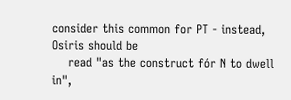consider this common for PT - instead, Osiris should be
    read "as the construct fór N to dwell in",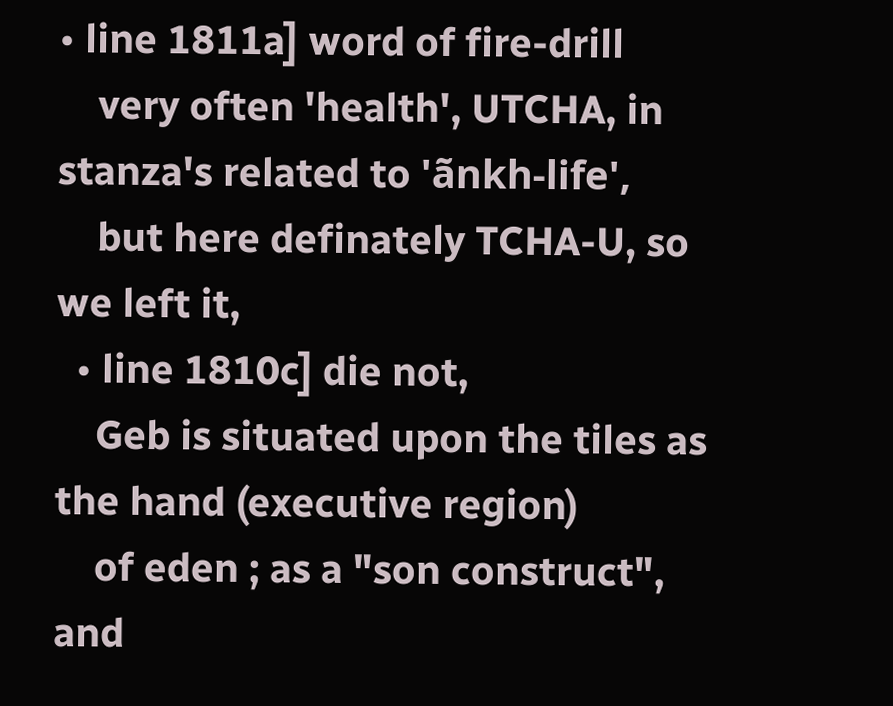• line 1811a] word of fire-drill
    very often 'health', UTCHA, in stanza's related to 'ãnkh-life',
    but here definately TCHA-U, so we left it,
  • line 1810c] die not,
    Geb is situated upon the tiles as the hand (executive region)
    of eden ; as a "son construct", and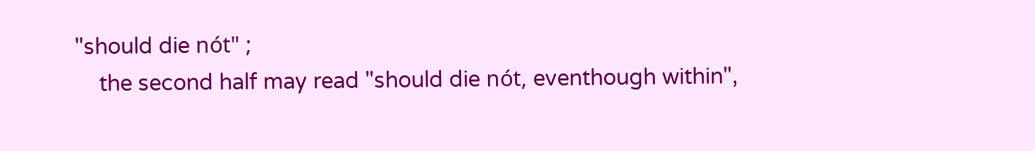"should die nót" ;
    the second half may read "should die nót, eventhough within",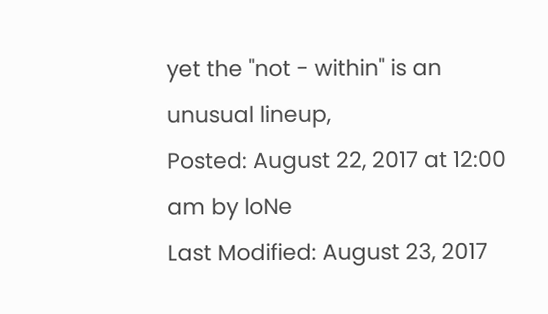yet the "not - within" is an unusual lineup,
Posted: August 22, 2017 at 12:00 am by loNe
Last Modified: August 23, 2017